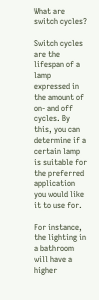What are switch cycles?

Switch cycles are the lifespan of a lamp expressed in the amount of on- and off cycles. By this, you can determine if a certain lamp is suitable for the preferred application you would like it to use for.

For instance, the lighting in a bathroom will have a higher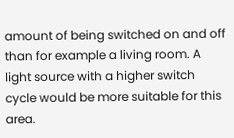amount of being switched on and off than for example a living room. A light source with a higher switch cycle would be more suitable for this area.